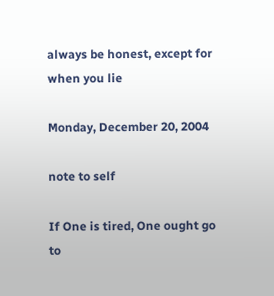always be honest, except for when you lie

Monday, December 20, 2004

note to self

If One is tired, One ought go to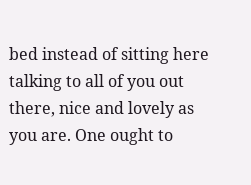bed instead of sitting here talking to all of you out there, nice and lovely as you are. One ought to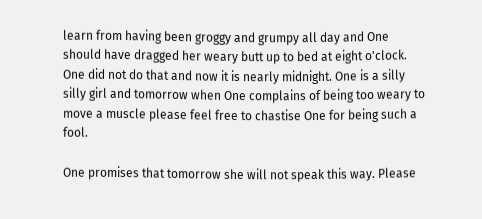learn from having been groggy and grumpy all day and One should have dragged her weary butt up to bed at eight o'clock. One did not do that and now it is nearly midnight. One is a silly silly girl and tomorrow when One complains of being too weary to move a muscle please feel free to chastise One for being such a fool.

One promises that tomorrow she will not speak this way. Please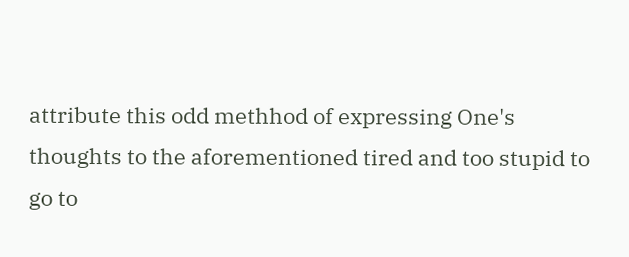attribute this odd methhod of expressing One's thoughts to the aforementioned tired and too stupid to go to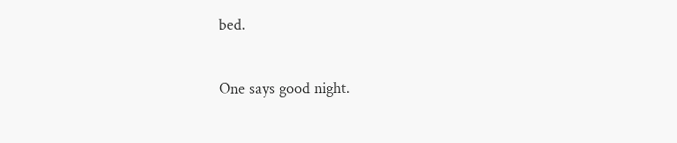bed.

One says good night.